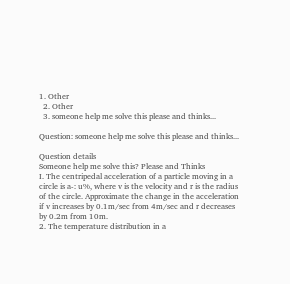1. Other
  2. Other
  3. someone help me solve this please and thinks...

Question: someone help me solve this please and thinks...

Question details
Someone help me solve this? Please and Thinks
I. The centripedal acceleration of a particle moving in a circle is a-: u%, where v is the velocity and r is the radius of the circle. Approximate the change in the acceleration if v increases by 0.1m/sec from 4m/sec and r decreases by 0.2m from 10m.
2. The temperature distribution in a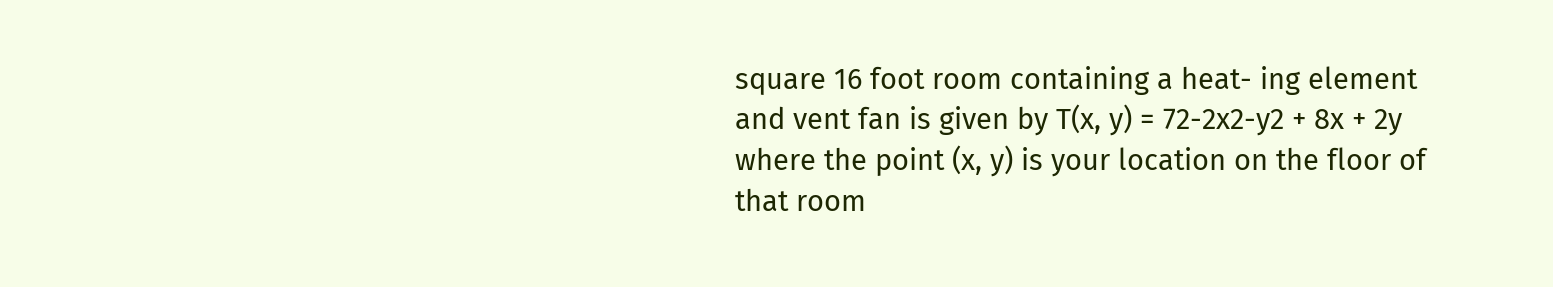square 16 foot room containing a heat- ing element and vent fan is given by T(x, y) = 72-2x2-y2 + 8x + 2y where the point (x, y) is your location on the floor of that room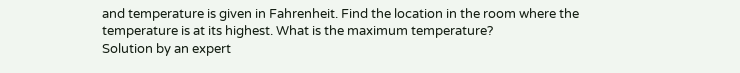and temperature is given in Fahrenheit. Find the location in the room where the temperature is at its highest. What is the maximum temperature?
Solution by an expert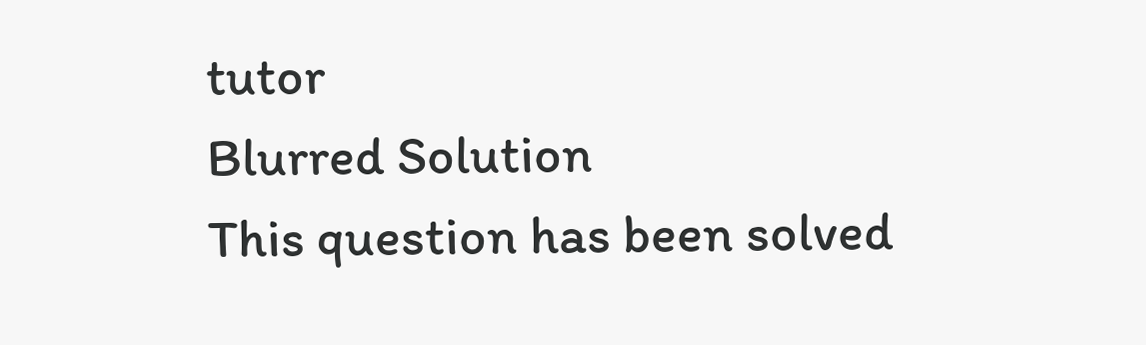tutor
Blurred Solution
This question has been solved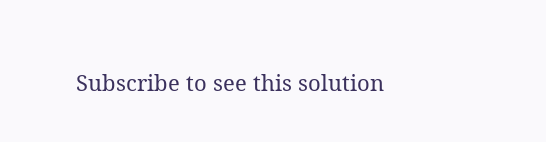Subscribe to see this solution